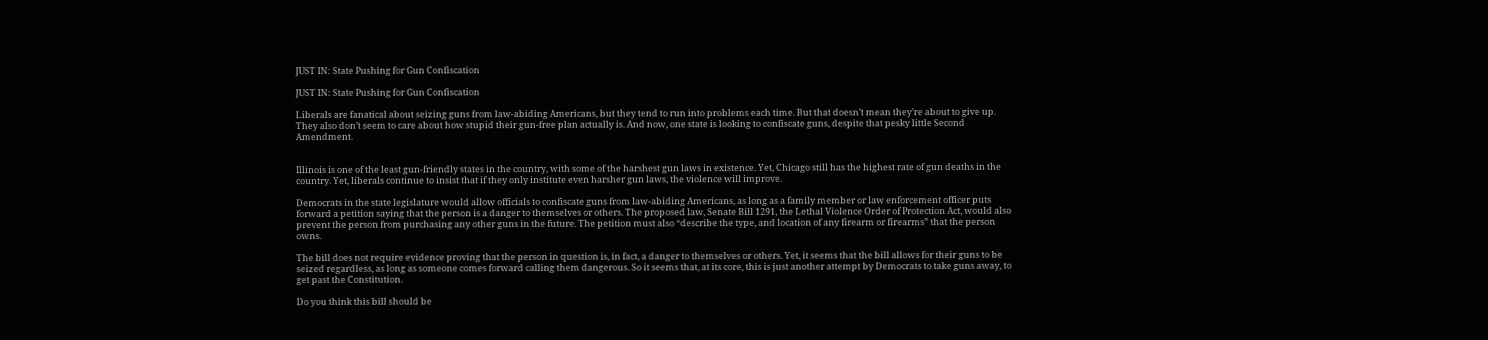JUST IN: State Pushing for Gun Confiscation

JUST IN: State Pushing for Gun Confiscation

Liberals are fanatical about seizing guns from law-abiding Americans, but they tend to run into problems each time. But that doesn’t mean they’re about to give up. They also don’t seem to care about how stupid their gun-free plan actually is. And now, one state is looking to confiscate guns, despite that pesky little Second Amendment.


Illinois is one of the least gun-friendly states in the country, with some of the harshest gun laws in existence. Yet, Chicago still has the highest rate of gun deaths in the country. Yet, liberals continue to insist that if they only institute even harsher gun laws, the violence will improve.

Democrats in the state legislature would allow officials to confiscate guns from law-abiding Americans, as long as a family member or law enforcement officer puts forward a petition saying that the person is a danger to themselves or others. The proposed law, Senate Bill 1291, the Lethal Violence Order of Protection Act, would also prevent the person from purchasing any other guns in the future. The petition must also “describe the type, and location of any firearm or firearms” that the person owns.

The bill does not require evidence proving that the person in question is, in fact, a danger to themselves or others. Yet, it seems that the bill allows for their guns to be seized regardless, as long as someone comes forward calling them dangerous. So it seems that, at its core, this is just another attempt by Democrats to take guns away, to get past the Constitution.

Do you think this bill should be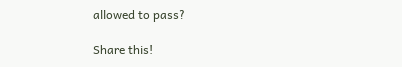allowed to pass?

Share this!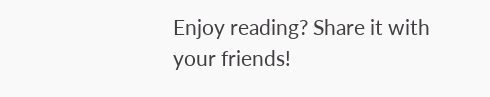Enjoy reading? Share it with your friends!